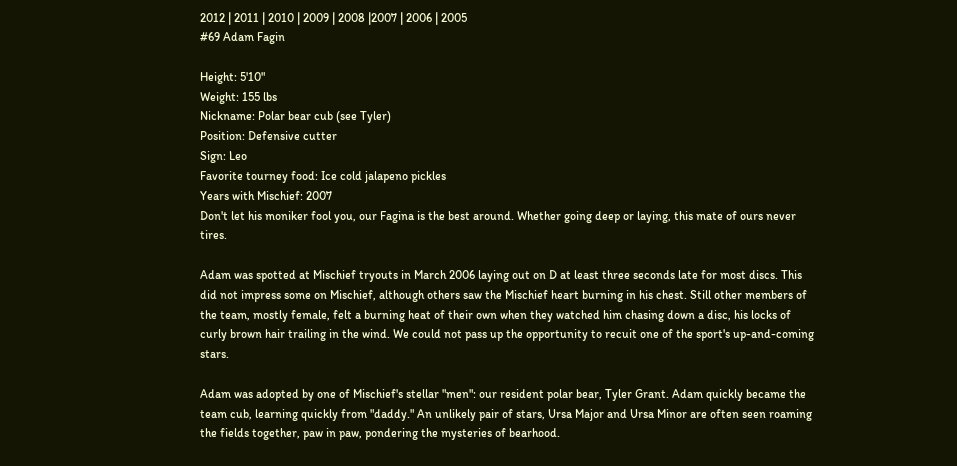2012 | 2011 | 2010 | 2009 | 2008 |2007 | 2006 | 2005
#69 Adam Fagin

Height: 5'10"
Weight: 155 lbs
Nickname: Polar bear cub (see Tyler)
Position: Defensive cutter
Sign: Leo
Favorite tourney food: Ice cold jalapeno pickles
Years with Mischief: 2007
Don't let his moniker fool you, our Fagina is the best around. Whether going deep or laying, this mate of ours never tires.

Adam was spotted at Mischief tryouts in March 2006 laying out on D at least three seconds late for most discs. This did not impress some on Mischief, although others saw the Mischief heart burning in his chest. Still other members of the team, mostly female, felt a burning heat of their own when they watched him chasing down a disc, his locks of curly brown hair trailing in the wind. We could not pass up the opportunity to recuit one of the sport's up-and-coming stars.

Adam was adopted by one of Mischief's stellar "men": our resident polar bear, Tyler Grant. Adam quickly became the team cub, learning quickly from "daddy." An unlikely pair of stars, Ursa Major and Ursa Minor are often seen roaming the fields together, paw in paw, pondering the mysteries of bearhood.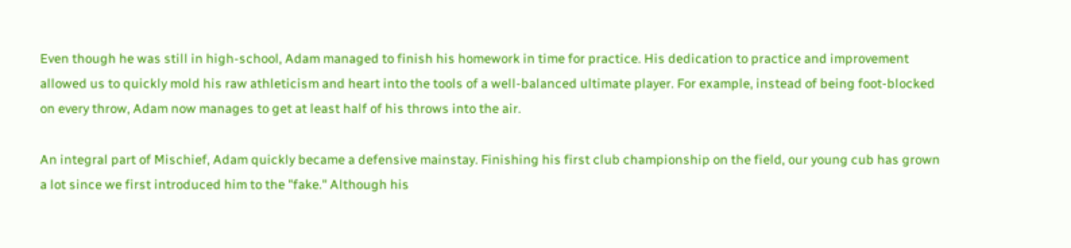Even though he was still in high-school, Adam managed to finish his homework in time for practice. His dedication to practice and improvement allowed us to quickly mold his raw athleticism and heart into the tools of a well-balanced ultimate player. For example, instead of being foot-blocked on every throw, Adam now manages to get at least half of his throws into the air.

An integral part of Mischief, Adam quickly became a defensive mainstay. Finishing his first club championship on the field, our young cub has grown a lot since we first introduced him to the "fake." Although his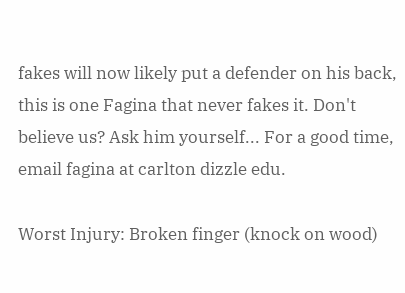fakes will now likely put a defender on his back, this is one Fagina that never fakes it. Don't believe us? Ask him yourself... For a good time, email fagina at carlton dizzle edu.

Worst Injury: Broken finger (knock on wood)